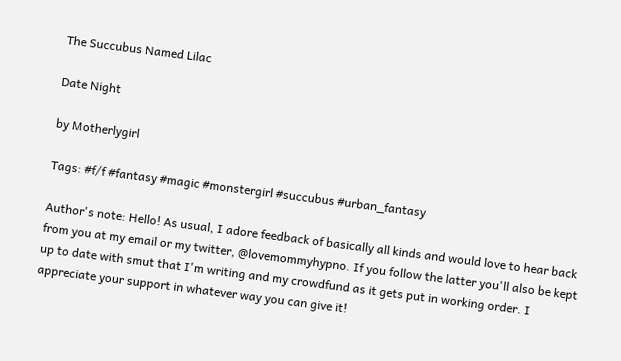The Succubus Named Lilac

Date Night

by Motherlygirl

Tags: #f/f #fantasy #magic #monstergirl #succubus #urban_fantasy

Author's note: Hello! As usual, I adore feedback of basically all kinds and would love to hear back from you at my email or my twitter, @lovemommyhypno. If you follow the latter you'll also be kept up to date with smut that I'm writing and my crowdfund as it gets put in working order. I appreciate your support in whatever way you can give it!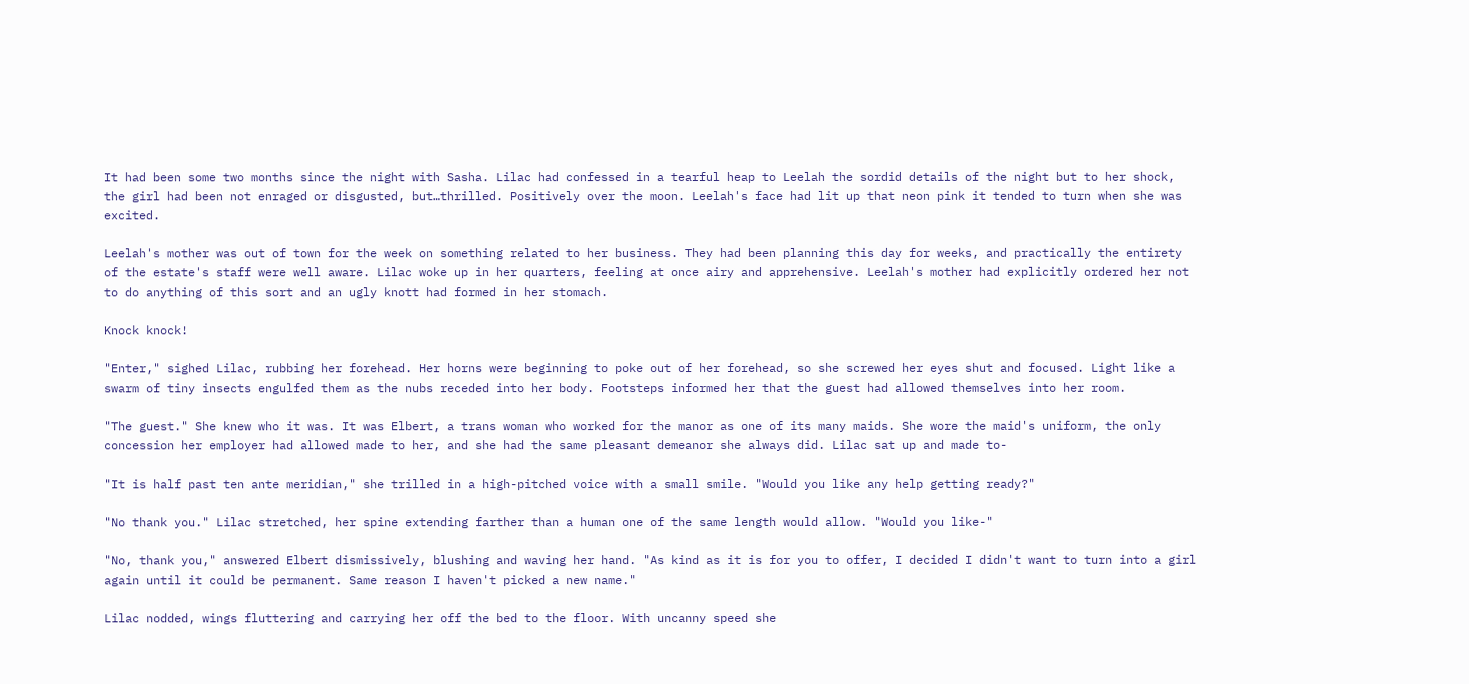It had been some two months since the night with Sasha. Lilac had confessed in a tearful heap to Leelah the sordid details of the night but to her shock, the girl had been not enraged or disgusted, but…thrilled. Positively over the moon. Leelah's face had lit up that neon pink it tended to turn when she was excited.

Leelah's mother was out of town for the week on something related to her business. They had been planning this day for weeks, and practically the entirety of the estate's staff were well aware. Lilac woke up in her quarters, feeling at once airy and apprehensive. Leelah's mother had explicitly ordered her not to do anything of this sort and an ugly knott had formed in her stomach.

Knock knock!

"Enter," sighed Lilac, rubbing her forehead. Her horns were beginning to poke out of her forehead, so she screwed her eyes shut and focused. Light like a swarm of tiny insects engulfed them as the nubs receded into her body. Footsteps informed her that the guest had allowed themselves into her room.

"The guest." She knew who it was. It was Elbert, a trans woman who worked for the manor as one of its many maids. She wore the maid's uniform, the only concession her employer had allowed made to her, and she had the same pleasant demeanor she always did. Lilac sat up and made to-

"It is half past ten ante meridian," she trilled in a high-pitched voice with a small smile. "Would you like any help getting ready?"

"No thank you." Lilac stretched, her spine extending farther than a human one of the same length would allow. "Would you like-"

"No, thank you," answered Elbert dismissively, blushing and waving her hand. "As kind as it is for you to offer, I decided I didn't want to turn into a girl again until it could be permanent. Same reason I haven't picked a new name."

Lilac nodded, wings fluttering and carrying her off the bed to the floor. With uncanny speed she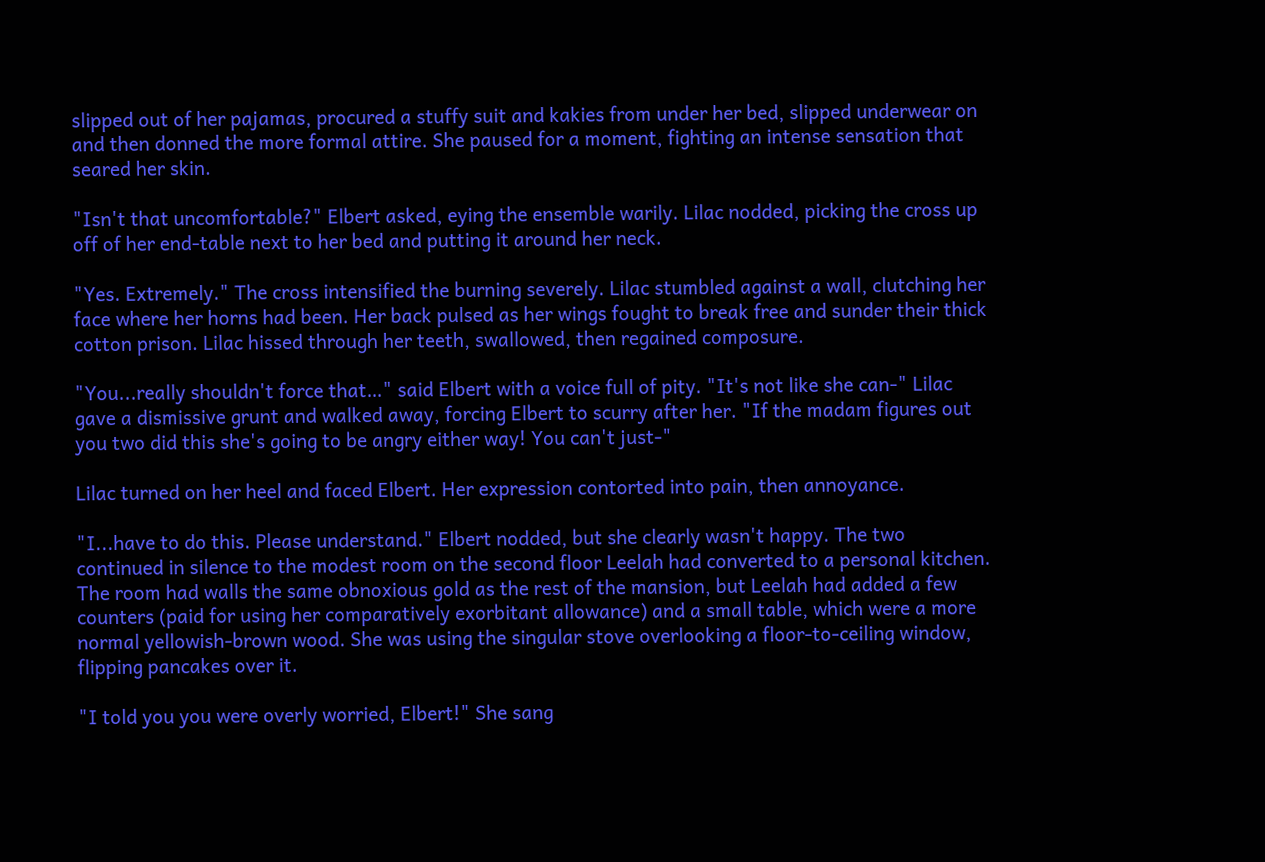slipped out of her pajamas, procured a stuffy suit and kakies from under her bed, slipped underwear on and then donned the more formal attire. She paused for a moment, fighting an intense sensation that seared her skin.

"Isn't that uncomfortable?" Elbert asked, eying the ensemble warily. Lilac nodded, picking the cross up off of her end-table next to her bed and putting it around her neck.

"Yes. Extremely." The cross intensified the burning severely. Lilac stumbled against a wall, clutching her face where her horns had been. Her back pulsed as her wings fought to break free and sunder their thick cotton prison. Lilac hissed through her teeth, swallowed, then regained composure.

"You...really shouldn't force that…" said Elbert with a voice full of pity. "It's not like she can-" Lilac gave a dismissive grunt and walked away, forcing Elbert to scurry after her. "If the madam figures out you two did this she's going to be angry either way! You can't just-"

Lilac turned on her heel and faced Elbert. Her expression contorted into pain, then annoyance.

"I...have to do this. Please understand." Elbert nodded, but she clearly wasn't happy. The two continued in silence to the modest room on the second floor Leelah had converted to a personal kitchen. The room had walls the same obnoxious gold as the rest of the mansion, but Leelah had added a few counters (paid for using her comparatively exorbitant allowance) and a small table, which were a more normal yellowish-brown wood. She was using the singular stove overlooking a floor-to-ceiling window, flipping pancakes over it.

"I told you you were overly worried, Elbert!" She sang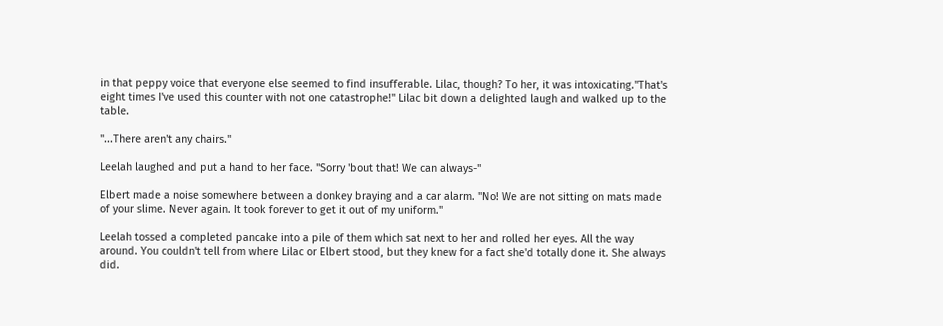in that peppy voice that everyone else seemed to find insufferable. Lilac, though? To her, it was intoxicating."That's eight times I've used this counter with not one catastrophe!" Lilac bit down a delighted laugh and walked up to the table.

"...There aren't any chairs."

Leelah laughed and put a hand to her face. "Sorry 'bout that! We can always-"

Elbert made a noise somewhere between a donkey braying and a car alarm. "No! We are not sitting on mats made of your slime. Never again. It took forever to get it out of my uniform."

Leelah tossed a completed pancake into a pile of them which sat next to her and rolled her eyes. All the way around. You couldn't tell from where Lilac or Elbert stood, but they knew for a fact she'd totally done it. She always did.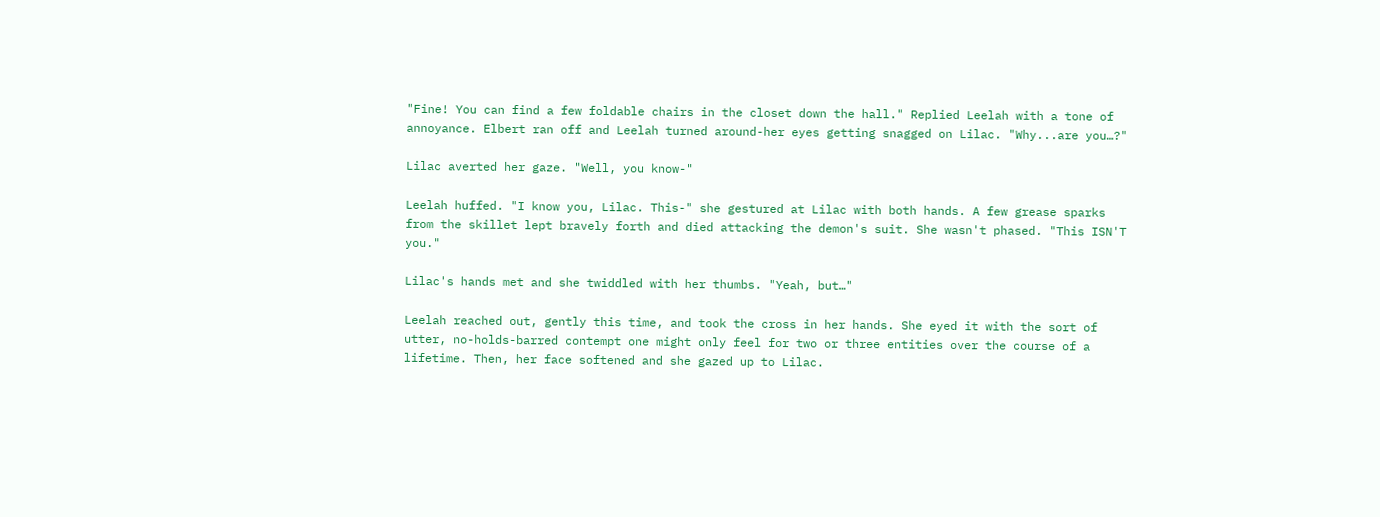"Fine! You can find a few foldable chairs in the closet down the hall." Replied Leelah with a tone of annoyance. Elbert ran off and Leelah turned around-her eyes getting snagged on Lilac. "Why...are you…?"

Lilac averted her gaze. "Well, you know-"

Leelah huffed. "I know you, Lilac. This-" she gestured at Lilac with both hands. A few grease sparks from the skillet lept bravely forth and died attacking the demon's suit. She wasn't phased. "This ISN'T you."

Lilac's hands met and she twiddled with her thumbs. "Yeah, but…"

Leelah reached out, gently this time, and took the cross in her hands. She eyed it with the sort of utter, no-holds-barred contempt one might only feel for two or three entities over the course of a lifetime. Then, her face softened and she gazed up to Lilac.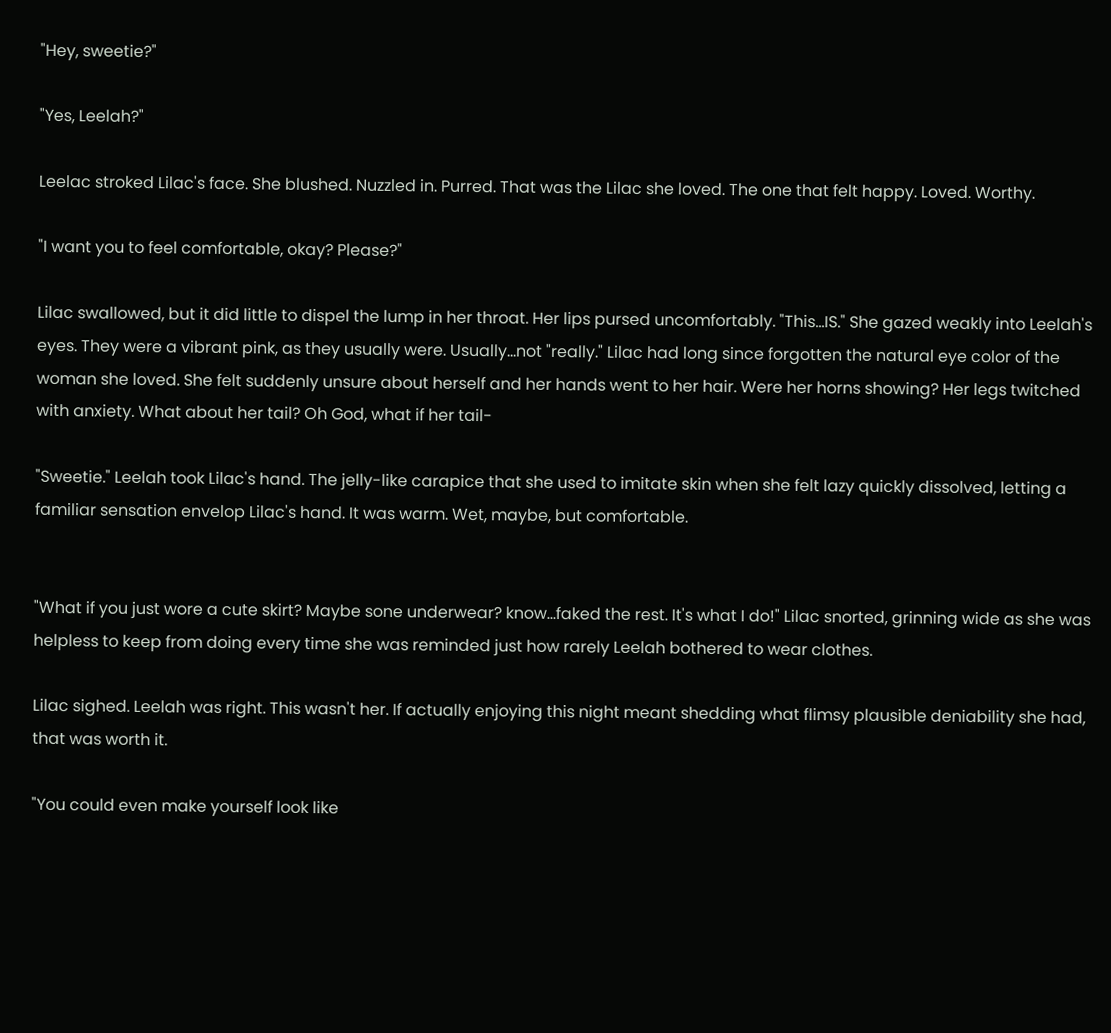"Hey, sweetie?"

"Yes, Leelah?"

Leelac stroked Lilac's face. She blushed. Nuzzled in. Purred. That was the Lilac she loved. The one that felt happy. Loved. Worthy.

"I want you to feel comfortable, okay? Please?"

Lilac swallowed, but it did little to dispel the lump in her throat. Her lips pursed uncomfortably. "This...IS." She gazed weakly into Leelah's eyes. They were a vibrant pink, as they usually were. Usually...not "really." Lilac had long since forgotten the natural eye color of the woman she loved. She felt suddenly unsure about herself and her hands went to her hair. Were her horns showing? Her legs twitched with anxiety. What about her tail? Oh God, what if her tail-

"Sweetie." Leelah took Lilac's hand. The jelly-like carapice that she used to imitate skin when she felt lazy quickly dissolved, letting a familiar sensation envelop Lilac's hand. It was warm. Wet, maybe, but comfortable.


"What if you just wore a cute skirt? Maybe sone underwear? know...faked the rest. It's what I do!" Lilac snorted, grinning wide as she was helpless to keep from doing every time she was reminded just how rarely Leelah bothered to wear clothes.

Lilac sighed. Leelah was right. This wasn't her. If actually enjoying this night meant shedding what flimsy plausible deniability she had, that was worth it.

"You could even make yourself look like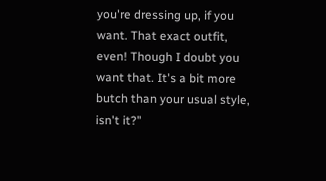you're dressing up, if you want. That exact outfit, even! Though I doubt you want that. It's a bit more butch than your usual style, isn't it?"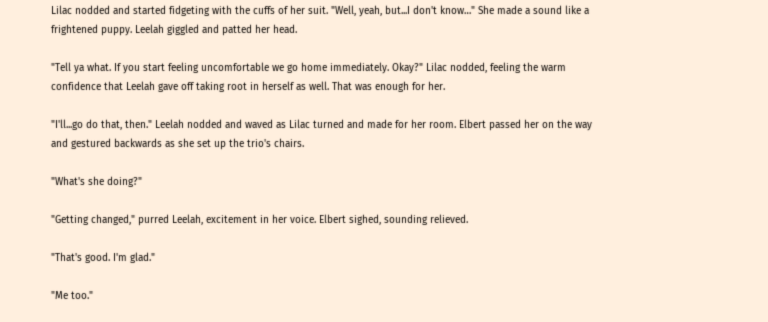Lilac nodded and started fidgeting with the cuffs of her suit. "Well, yeah, but...I don't know…" She made a sound like a frightened puppy. Leelah giggled and patted her head.

"Tell ya what. If you start feeling uncomfortable we go home immediately. Okay?" Lilac nodded, feeling the warm confidence that Leelah gave off taking root in herself as well. That was enough for her.

"I'll...go do that, then." Leelah nodded and waved as Lilac turned and made for her room. Elbert passed her on the way and gestured backwards as she set up the trio's chairs.

"What's she doing?"

"Getting changed," purred Leelah, excitement in her voice. Elbert sighed, sounding relieved.

"That's good. I'm glad."

"Me too."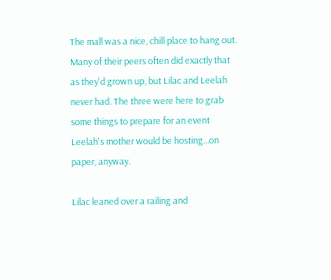The mall was a nice, chill place to hang out. Many of their peers often did exactly that as they'd grown up, but Lilac and Leelah never had. The three were here to grab some things to prepare for an event Leelah's mother would be hosting...on paper, anyway.

Lilac leaned over a railing and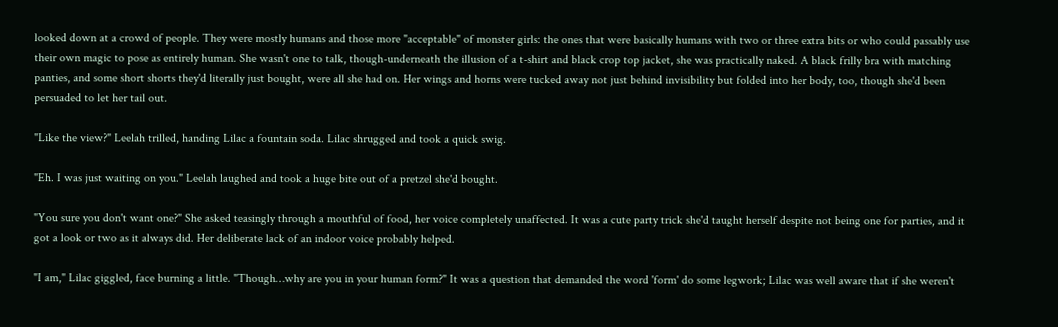looked down at a crowd of people. They were mostly humans and those more "acceptable" of monster girls: the ones that were basically humans with two or three extra bits or who could passably use their own magic to pose as entirely human. She wasn't one to talk, though-underneath the illusion of a t-shirt and black crop top jacket, she was practically naked. A black frilly bra with matching panties, and some short shorts they'd literally just bought, were all she had on. Her wings and horns were tucked away not just behind invisibility but folded into her body, too, though she'd been persuaded to let her tail out.

"Like the view?" Leelah trilled, handing Lilac a fountain soda. Lilac shrugged and took a quick swig.

"Eh. I was just waiting on you." Leelah laughed and took a huge bite out of a pretzel she'd bought.

"You sure you don't want one?" She asked teasingly through a mouthful of food, her voice completely unaffected. It was a cute party trick she'd taught herself despite not being one for parties, and it got a look or two as it always did. Her deliberate lack of an indoor voice probably helped.

"I am," Lilac giggled, face burning a little. "Though…why are you in your human form?" It was a question that demanded the word 'form' do some legwork; Lilac was well aware that if she weren't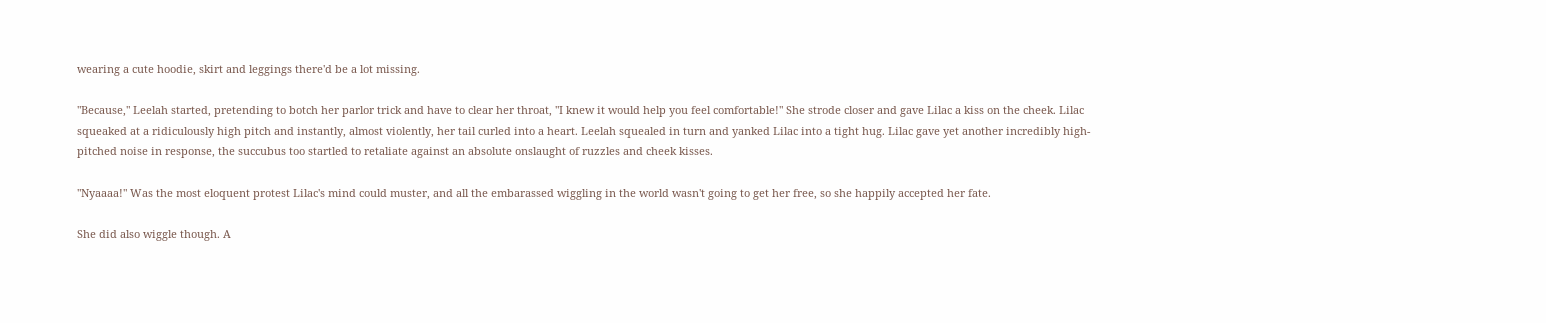wearing a cute hoodie, skirt and leggings there'd be a lot missing.

"Because," Leelah started, pretending to botch her parlor trick and have to clear her throat, "I knew it would help you feel comfortable!" She strode closer and gave Lilac a kiss on the cheek. Lilac squeaked at a ridiculously high pitch and instantly, almost violently, her tail curled into a heart. Leelah squealed in turn and yanked Lilac into a tight hug. Lilac gave yet another incredibly high-pitched noise in response, the succubus too startled to retaliate against an absolute onslaught of ruzzles and cheek kisses.

"Nyaaaa!" Was the most eloquent protest Lilac's mind could muster, and all the embarassed wiggling in the world wasn't going to get her free, so she happily accepted her fate.

She did also wiggle though. A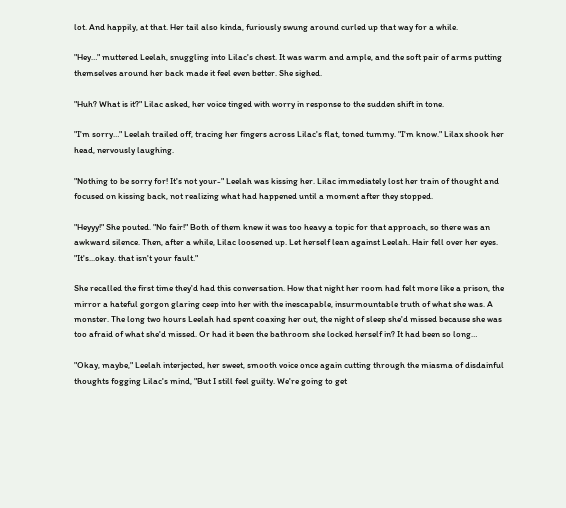lot. And happily, at that. Her tail also kinda, furiously swung around curled up that way for a while.

"Hey…" muttered Leelah, snuggling into Lilac's chest. It was warm and ample, and the soft pair of arms putting themselves around her back made it feel even better. She sighed.

"Huh? What is it?" Lilac asked, her voice tinged with worry in response to the sudden shift in tone.

"I'm sorry…" Leelah trailed off, tracing her fingers across Lilac's flat, toned tummy. "I'm know." Lilax shook her head, nervously laughing.

"Nothing to be sorry for! It's not your-" Leelah was kissing her. Lilac immediately lost her train of thought and focused on kissing back, not realizing what had happened until a moment after they stopped.

"Heyyy!" She pouted. "No fair!" Both of them knew it was too heavy a topic for that approach, so there was an awkward silence. Then, after a while, Lilac loosened up. Let herself lean against Leelah. Hair fell over her eyes. "It's...okay. that isn't your fault."

She recalled the first time they'd had this conversation. How that night her room had felt more like a prison, the mirror a hateful gorgon glaring ceep into her with the inescapable, insurmountable truth of what she was. A monster. The long two hours Leelah had spent coaxing her out, the night of sleep she'd missed because she was too afraid of what she'd missed. Or had it been the bathroom she locked herself in? It had been so long…

"Okay, maybe," Leelah interjected, her sweet, smooth voice once again cutting through the miasma of disdainful thoughts fogging Lilac's mind, "But I still feel guilty. We're going to get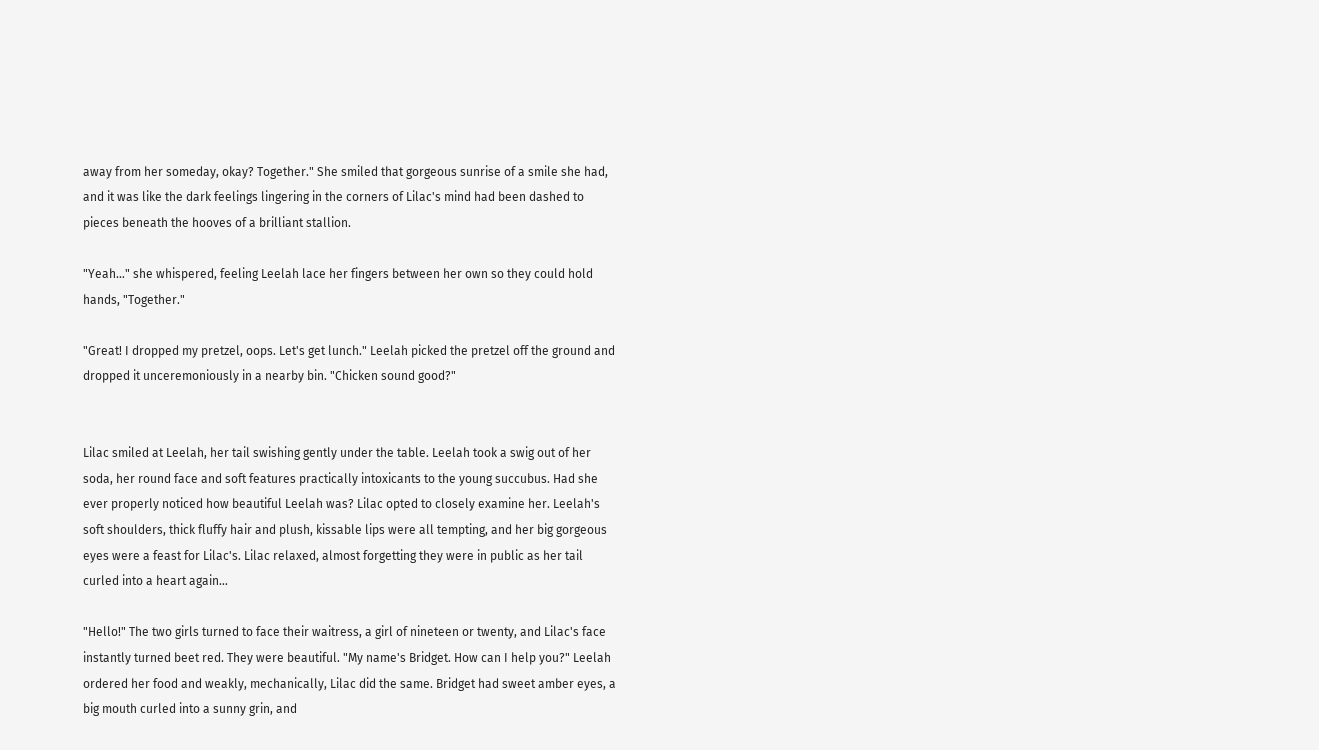away from her someday, okay? Together." She smiled that gorgeous sunrise of a smile she had, and it was like the dark feelings lingering in the corners of Lilac's mind had been dashed to pieces beneath the hooves of a brilliant stallion.

"Yeah…" she whispered, feeling Leelah lace her fingers between her own so they could hold hands, "Together."

"Great! I dropped my pretzel, oops. Let's get lunch." Leelah picked the pretzel off the ground and dropped it unceremoniously in a nearby bin. "Chicken sound good?"


Lilac smiled at Leelah, her tail swishing gently under the table. Leelah took a swig out of her soda, her round face and soft features practically intoxicants to the young succubus. Had she ever properly noticed how beautiful Leelah was? Lilac opted to closely examine her. Leelah's soft shoulders, thick fluffy hair and plush, kissable lips were all tempting, and her big gorgeous eyes were a feast for Lilac's. Lilac relaxed, almost forgetting they were in public as her tail curled into a heart again…

"Hello!" The two girls turned to face their waitress, a girl of nineteen or twenty, and Lilac's face instantly turned beet red. They were beautiful. "My name's Bridget. How can I help you?" Leelah ordered her food and weakly, mechanically, Lilac did the same. Bridget had sweet amber eyes, a big mouth curled into a sunny grin, and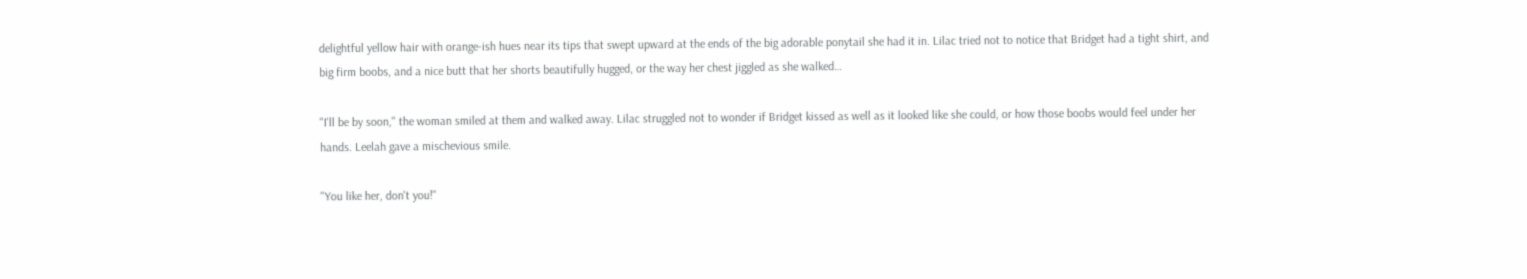delightful yellow hair with orange-ish hues near its tips that swept upward at the ends of the big adorable ponytail she had it in. Lilac tried not to notice that Bridget had a tight shirt, and big firm boobs, and a nice butt that her shorts beautifully hugged, or the way her chest jiggled as she walked…

"I'll be by soon," the woman smiled at them and walked away. Lilac struggled not to wonder if Bridget kissed as well as it looked like she could, or how those boobs would feel under her hands. Leelah gave a mischevious smile.

"You like her, don't you!"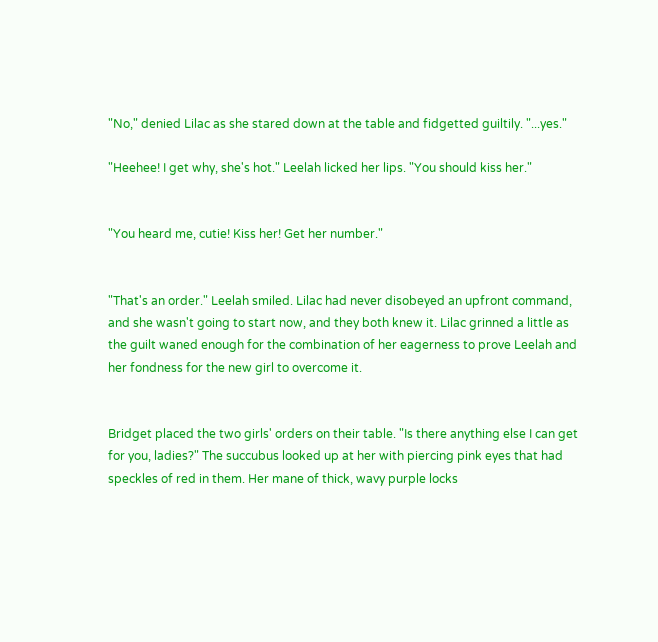"No," denied Lilac as she stared down at the table and fidgetted guiltily. "...yes."

"Heehee! I get why, she's hot." Leelah licked her lips. "You should kiss her."


"You heard me, cutie! Kiss her! Get her number."


"That's an order." Leelah smiled. Lilac had never disobeyed an upfront command, and she wasn't going to start now, and they both knew it. Lilac grinned a little as the guilt waned enough for the combination of her eagerness to prove Leelah and her fondness for the new girl to overcome it.


Bridget placed the two girls' orders on their table. "Is there anything else I can get for you, ladies?" The succubus looked up at her with piercing pink eyes that had speckles of red in them. Her mane of thick, wavy purple locks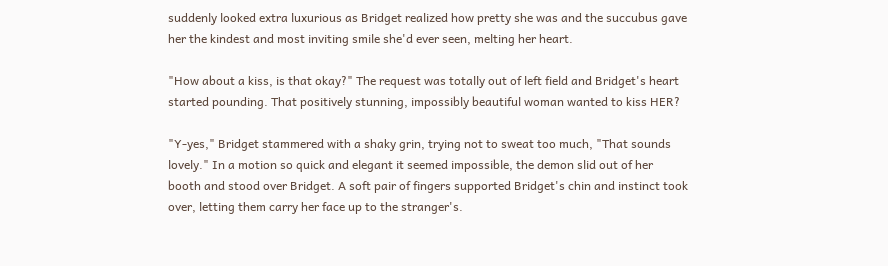suddenly looked extra luxurious as Bridget realized how pretty she was and the succubus gave her the kindest and most inviting smile she'd ever seen, melting her heart.

"How about a kiss, is that okay?" The request was totally out of left field and Bridget's heart started pounding. That positively stunning, impossibly beautiful woman wanted to kiss HER?

"Y-yes," Bridget stammered with a shaky grin, trying not to sweat too much, "That sounds lovely." In a motion so quick and elegant it seemed impossible, the demon slid out of her booth and stood over Bridget. A soft pair of fingers supported Bridget's chin and instinct took over, letting them carry her face up to the stranger's.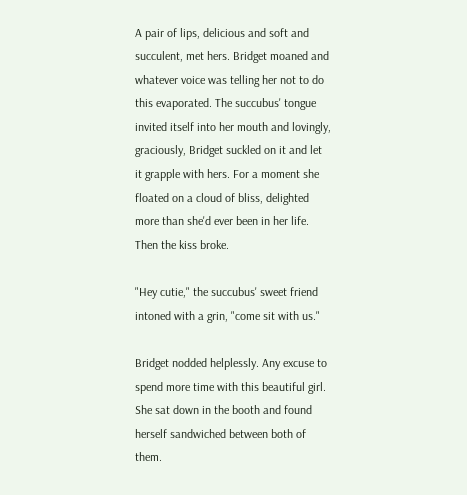A pair of lips, delicious and soft and succulent, met hers. Bridget moaned and whatever voice was telling her not to do this evaporated. The succubus' tongue invited itself into her mouth and lovingly, graciously, Bridget suckled on it and let it grapple with hers. For a moment she floated on a cloud of bliss, delighted more than she'd ever been in her life. Then the kiss broke.

"Hey cutie," the succubus' sweet friend intoned with a grin, "come sit with us."

Bridget nodded helplessly. Any excuse to spend more time with this beautiful girl. She sat down in the booth and found herself sandwiched between both of them.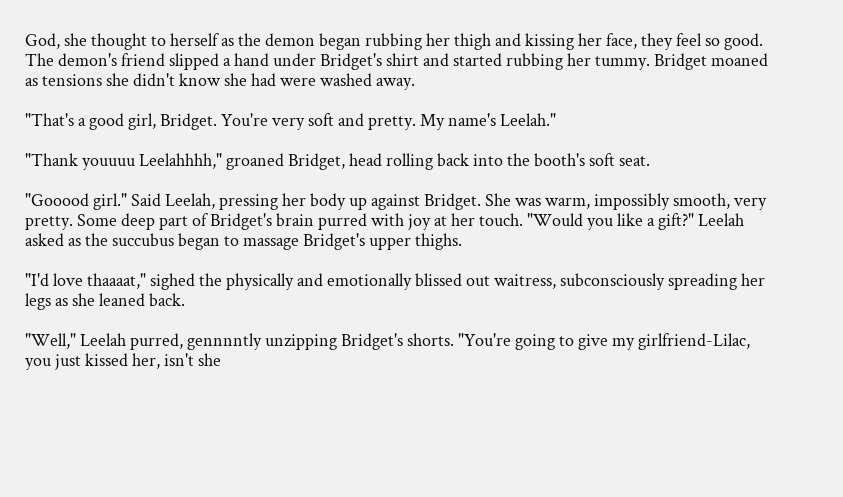God, she thought to herself as the demon began rubbing her thigh and kissing her face, they feel so good. The demon's friend slipped a hand under Bridget's shirt and started rubbing her tummy. Bridget moaned as tensions she didn't know she had were washed away.

"That's a good girl, Bridget. You're very soft and pretty. My name's Leelah."

"Thank youuuu Leelahhhh," groaned Bridget, head rolling back into the booth's soft seat.

"Gooood girl." Said Leelah, pressing her body up against Bridget. She was warm, impossibly smooth, very pretty. Some deep part of Bridget's brain purred with joy at her touch. "Would you like a gift?" Leelah asked as the succubus began to massage Bridget's upper thighs.

"I'd love thaaaat," sighed the physically and emotionally blissed out waitress, subconsciously spreading her legs as she leaned back.

"Well," Leelah purred, gennnntly unzipping Bridget's shorts. "You're going to give my girlfriend-Lilac, you just kissed her, isn't she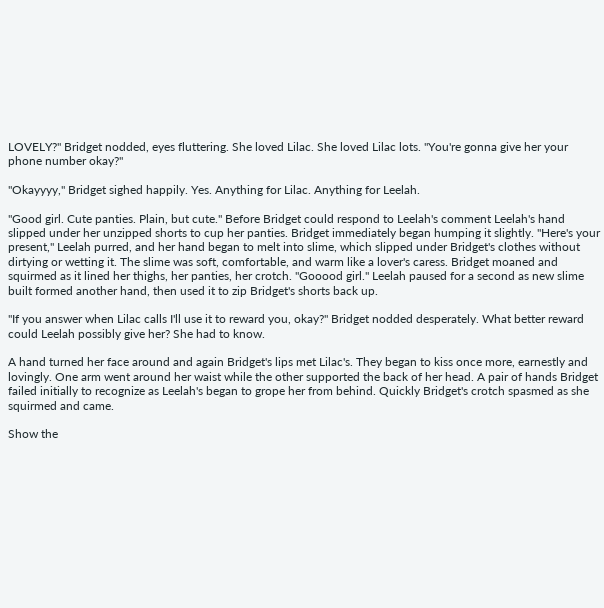LOVELY?" Bridget nodded, eyes fluttering. She loved Lilac. She loved Lilac lots. "You're gonna give her your phone number okay?"

"Okayyyy," Bridget sighed happily. Yes. Anything for Lilac. Anything for Leelah.

"Good girl. Cute panties. Plain, but cute." Before Bridget could respond to Leelah's comment Leelah's hand slipped under her unzipped shorts to cup her panties. Bridget immediately began humping it slightly. "Here's your present," Leelah purred, and her hand began to melt into slime, which slipped under Bridget's clothes without dirtying or wetting it. The slime was soft, comfortable, and warm like a lover's caress. Bridget moaned and squirmed as it lined her thighs, her panties, her crotch. "Gooood girl." Leelah paused for a second as new slime built formed another hand, then used it to zip Bridget's shorts back up.

"If you answer when Lilac calls I'll use it to reward you, okay?" Bridget nodded desperately. What better reward could Leelah possibly give her? She had to know.

A hand turned her face around and again Bridget's lips met Lilac's. They began to kiss once more, earnestly and lovingly. One arm went around her waist while the other supported the back of her head. A pair of hands Bridget failed initially to recognize as Leelah's began to grope her from behind. Quickly Bridget's crotch spasmed as she squirmed and came.

Show the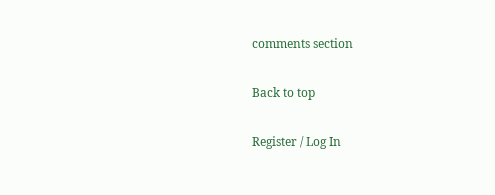comments section

Back to top

Register / Log In